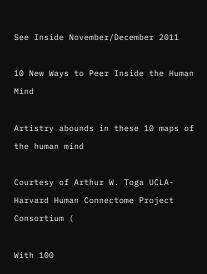See Inside November/December 2011

10 New Ways to Peer Inside the Human Mind

Artistry abounds in these 10 maps of the human mind

Courtesy of Arthur W. Toga UCLA-Harvard Human Connectome Project Consortium (

With 100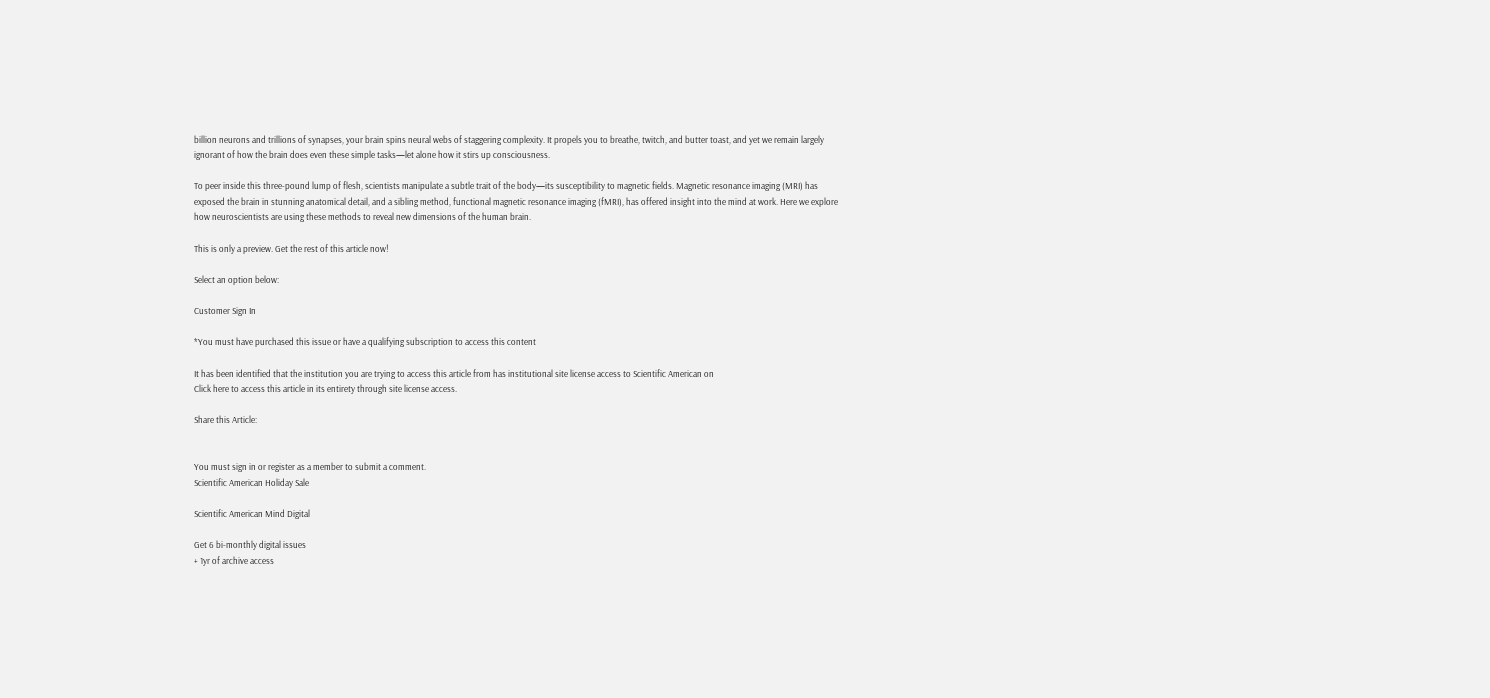billion neurons and trillions of synapses, your brain spins neural webs of staggering complexity. It propels you to breathe, twitch, and butter toast, and yet we remain largely ignorant of how the brain does even these simple tasks—let alone how it stirs up consciousness.

To peer inside this three-pound lump of flesh, scientists manipulate a subtle trait of the body—its susceptibility to magnetic fields. Magnetic resonance imaging (MRI) has exposed the brain in stunning anatomical detail, and a sibling method, functional magnetic resonance imaging (fMRI), has offered insight into the mind at work. Here we explore how neuroscientists are using these methods to reveal new dimensions of the human brain.

This is only a preview. Get the rest of this article now!

Select an option below:

Customer Sign In

*You must have purchased this issue or have a qualifying subscription to access this content

It has been identified that the institution you are trying to access this article from has institutional site license access to Scientific American on
Click here to access this article in its entirety through site license access.

Share this Article:


You must sign in or register as a member to submit a comment.
Scientific American Holiday Sale

Scientific American Mind Digital

Get 6 bi-monthly digital issues
+ 1yr of archive access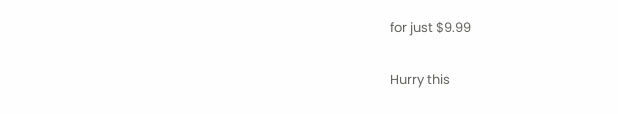for just $9.99

Hurry this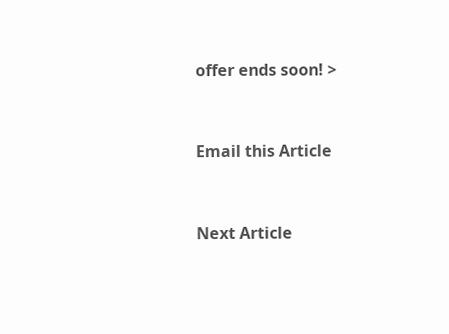offer ends soon! >


Email this Article


Next Article